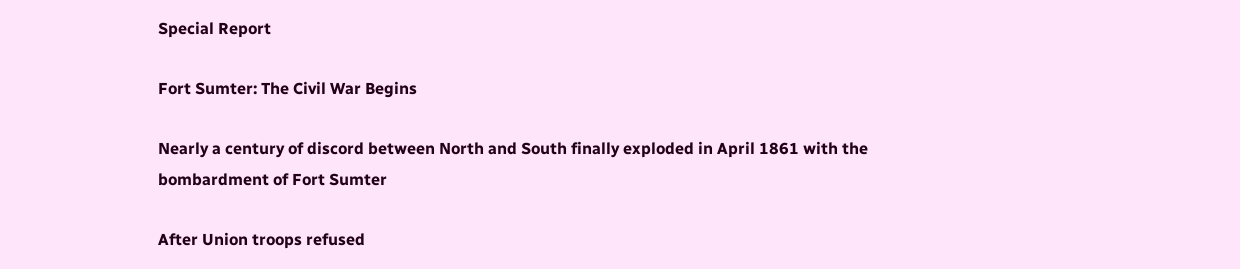Special Report

Fort Sumter: The Civil War Begins

Nearly a century of discord between North and South finally exploded in April 1861 with the bombardment of Fort Sumter

After Union troops refused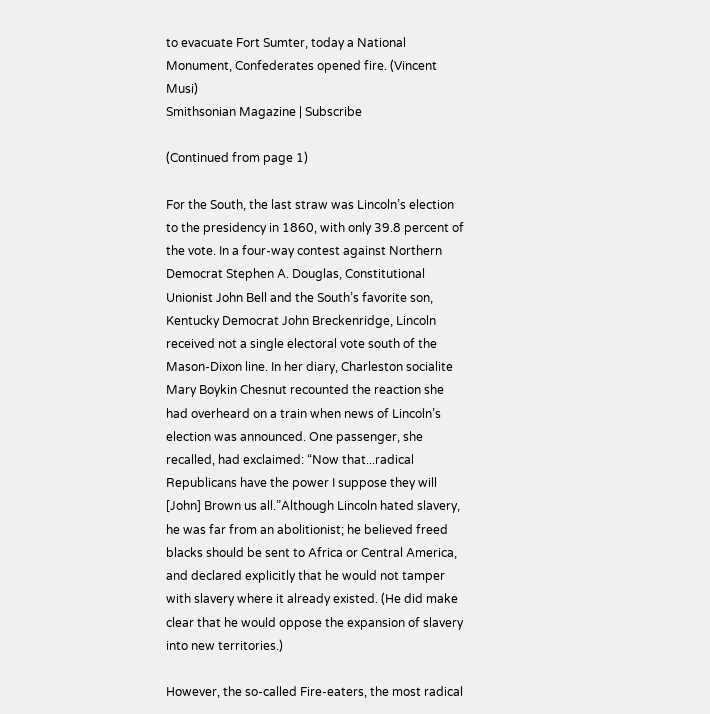to evacuate Fort Sumter, today a National Monument, Confederates opened fire. (Vincent Musi)
Smithsonian Magazine | Subscribe

(Continued from page 1)

For the South, the last straw was Lincoln’s election to the presidency in 1860, with only 39.8 percent of the vote. In a four-way contest against Northern Democrat Stephen A. Douglas, Constitutional Unionist John Bell and the South’s favorite son, Kentucky Democrat John Breckenridge, Lincoln received not a single electoral vote south of the Mason-Dixon line. In her diary, Charleston socialite Mary Boykin Chesnut recounted the reaction she had overheard on a train when news of Lincoln’s election was announced. One passenger, she recalled, had exclaimed: “Now that...radical Republicans have the power I suppose they will [John] Brown us all.”Although Lincoln hated slavery, he was far from an abolitionist; he believed freed blacks should be sent to Africa or Central America, and declared explicitly that he would not tamper with slavery where it already existed. (He did make clear that he would oppose the expansion of slavery into new territories.)

However, the so-called Fire-eaters, the most radical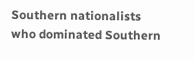Southern nationalists who dominated Southern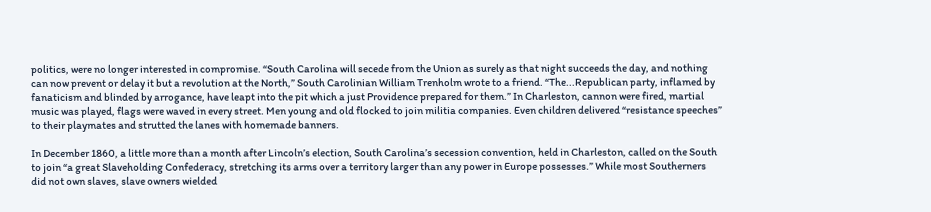politics, were no longer interested in compromise. “South Carolina will secede from the Union as surely as that night succeeds the day, and nothing can now prevent or delay it but a revolution at the North,” South Carolinian William Trenholm wrote to a friend. “The...Republican party, inflamed by fanaticism and blinded by arrogance, have leapt into the pit which a just Providence prepared for them.” In Charleston, cannon were fired, martial music was played, flags were waved in every street. Men young and old flocked to join militia companies. Even children delivered “resistance speeches” to their playmates and strutted the lanes with homemade banners.

In December 1860, a little more than a month after Lincoln’s election, South Carolina’s secession convention, held in Charleston, called on the South to join “a great Slaveholding Confederacy, stretching its arms over a territory larger than any power in Europe possesses.” While most Southerners did not own slaves, slave owners wielded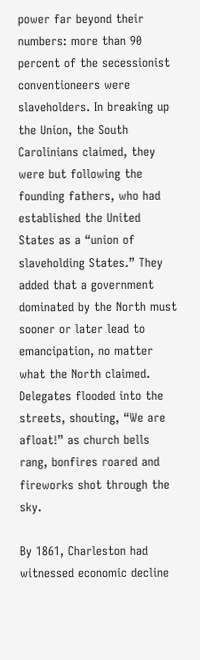power far beyond their numbers: more than 90 percent of the secessionist conventioneers were slaveholders. In breaking up the Union, the South Carolinians claimed, they were but following the founding fathers, who had established the United States as a “union of slaveholding States.” They added that a government dominated by the North must sooner or later lead to emancipation, no matter what the North claimed. Delegates flooded into the streets, shouting, “We are afloat!” as church bells rang, bonfires roared and fireworks shot through the sky.

By 1861, Charleston had witnessed economic decline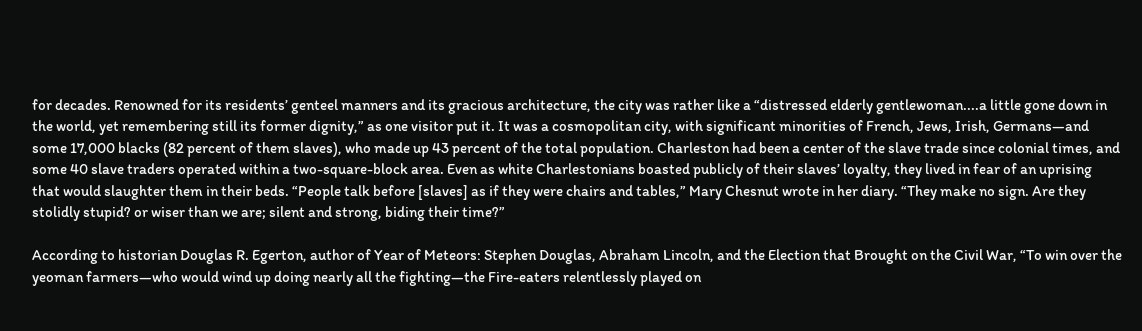for decades. Renowned for its residents’ genteel manners and its gracious architecture, the city was rather like a “distressed elderly gentlewoman....a little gone down in the world, yet remembering still its former dignity,” as one visitor put it. It was a cosmopolitan city, with significant minorities of French, Jews, Irish, Germans—and some 17,000 blacks (82 percent of them slaves), who made up 43 percent of the total population. Charleston had been a center of the slave trade since colonial times, and some 40 slave traders operated within a two-square-block area. Even as white Charlestonians boasted publicly of their slaves’ loyalty, they lived in fear of an uprising that would slaughter them in their beds. “People talk before [slaves] as if they were chairs and tables,” Mary Chesnut wrote in her diary. “They make no sign. Are they stolidly stupid? or wiser than we are; silent and strong, biding their time?”

According to historian Douglas R. Egerton, author of Year of Meteors: Stephen Douglas, Abraham Lincoln, and the Election that Brought on the Civil War, “To win over the yeoman farmers—who would wind up doing nearly all the fighting—the Fire-eaters relentlessly played on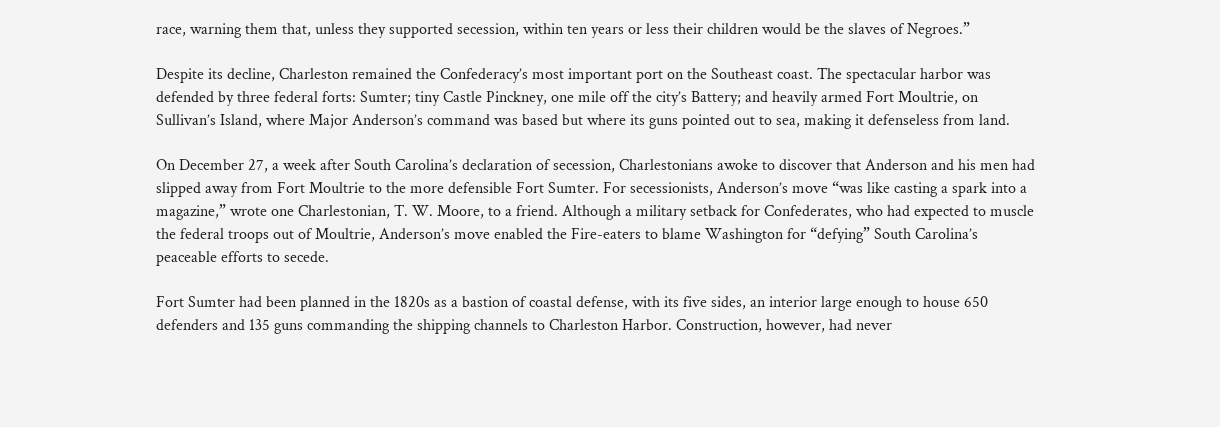race, warning them that, unless they supported secession, within ten years or less their children would be the slaves of Negroes.”

Despite its decline, Charleston remained the Confederacy’s most important port on the Southeast coast. The spectacular harbor was defended by three federal forts: Sumter; tiny Castle Pinckney, one mile off the city’s Battery; and heavily armed Fort Moultrie, on Sullivan’s Island, where Major Anderson’s command was based but where its guns pointed out to sea, making it defenseless from land.

On December 27, a week after South Carolina’s declaration of secession, Charlestonians awoke to discover that Anderson and his men had slipped away from Fort Moultrie to the more defensible Fort Sumter. For secessionists, Anderson’s move “was like casting a spark into a magazine,” wrote one Charlestonian, T. W. Moore, to a friend. Although a military setback for Confederates, who had expected to muscle the federal troops out of Moultrie, Anderson’s move enabled the Fire-eaters to blame Washington for “defying” South Carolina’s peaceable efforts to secede.

Fort Sumter had been planned in the 1820s as a bastion of coastal defense, with its five sides, an interior large enough to house 650 defenders and 135 guns commanding the shipping channels to Charleston Harbor. Construction, however, had never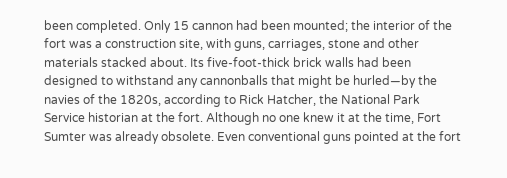been completed. Only 15 cannon had been mounted; the interior of the fort was a construction site, with guns, carriages, stone and other materials stacked about. Its five-foot-thick brick walls had been designed to withstand any cannonballs that might be hurled—by the navies of the 1820s, according to Rick Hatcher, the National Park Service historian at the fort. Although no one knew it at the time, Fort Sumter was already obsolete. Even conventional guns pointed at the fort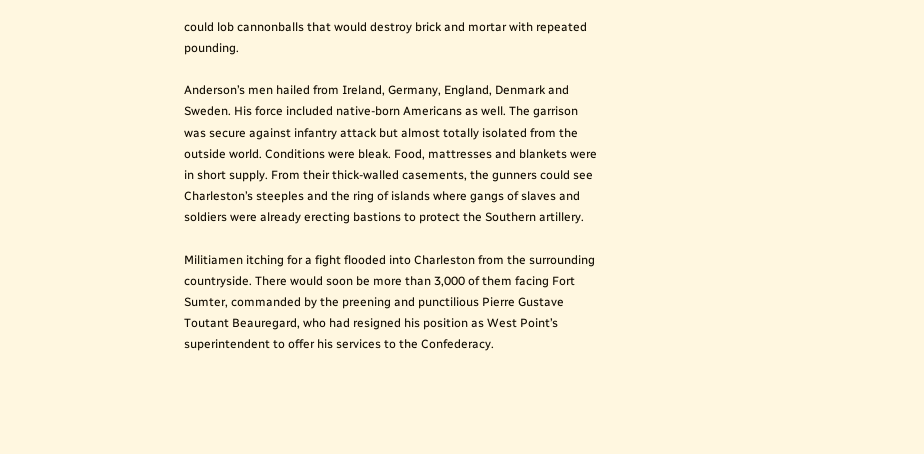could lob cannonballs that would destroy brick and mortar with repeated pounding.

Anderson’s men hailed from Ireland, Germany, England, Denmark and Sweden. His force included native-born Americans as well. The garrison was secure against infantry attack but almost totally isolated from the outside world. Conditions were bleak. Food, mattresses and blankets were in short supply. From their thick-walled casements, the gunners could see Charleston’s steeples and the ring of islands where gangs of slaves and soldiers were already erecting bastions to protect the Southern artillery.

Militiamen itching for a fight flooded into Charleston from the surrounding countryside. There would soon be more than 3,000 of them facing Fort Sumter, commanded by the preening and punctilious Pierre Gustave Toutant Beauregard, who had resigned his position as West Point’s superintendent to offer his services to the Confederacy.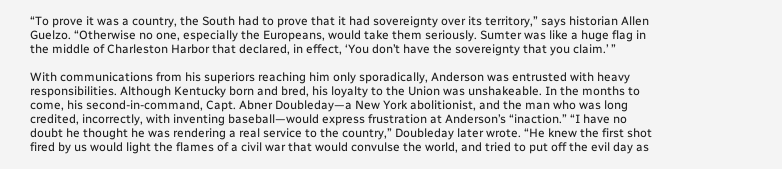“To prove it was a country, the South had to prove that it had sovereignty over its territory,” says historian Allen Guelzo. “Otherwise no one, especially the Europeans, would take them seriously. Sumter was like a huge flag in the middle of Charleston Harbor that declared, in effect, ‘You don’t have the sovereignty that you claim.’ ”

With communications from his superiors reaching him only sporadically, Anderson was entrusted with heavy responsibilities. Although Kentucky born and bred, his loyalty to the Union was unshakeable. In the months to come, his second-in-command, Capt. Abner Doubleday—a New York abolitionist, and the man who was long credited, incorrectly, with inventing baseball—would express frustration at Anderson’s “inaction.” “I have no doubt he thought he was rendering a real service to the country,” Doubleday later wrote. “He knew the first shot fired by us would light the flames of a civil war that would convulse the world, and tried to put off the evil day as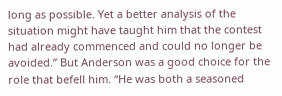long as possible. Yet a better analysis of the situation might have taught him that the contest had already commenced and could no longer be avoided.” But Anderson was a good choice for the role that befell him. “He was both a seasoned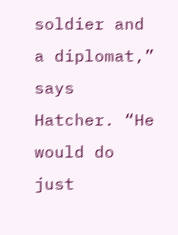soldier and a diplomat,” says Hatcher. “He would do just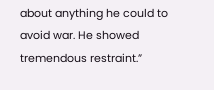about anything he could to avoid war. He showed tremendous restraint.”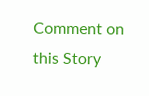Comment on this Story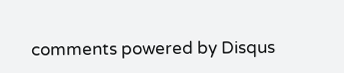comments powered by Disqus